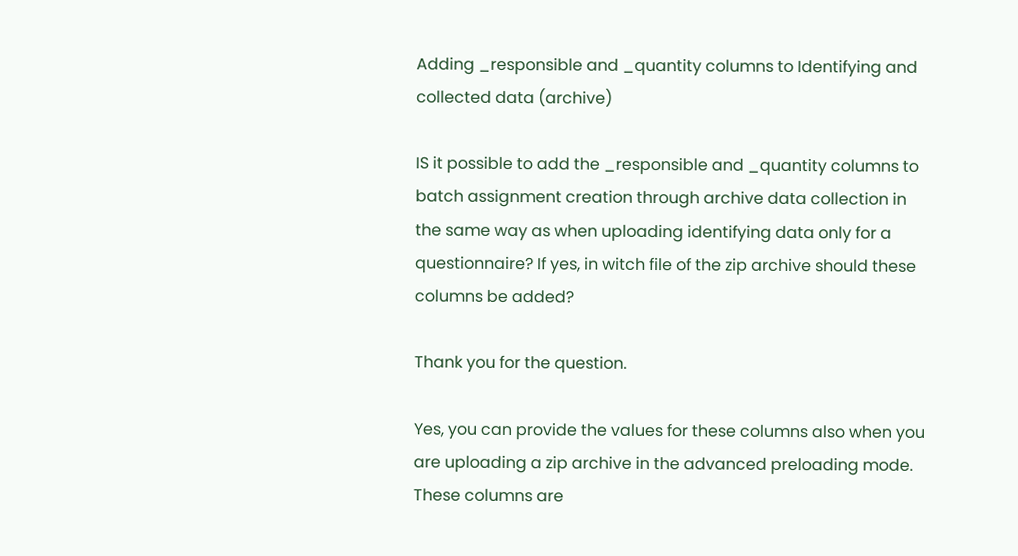Adding _responsible and _quantity columns to Identifying and collected data (archive)

IS it possible to add the _responsible and _quantity columns to batch assignment creation through archive data collection in the same way as when uploading identifying data only for a questionnaire? If yes, in witch file of the zip archive should these columns be added?

Thank you for the question.

Yes, you can provide the values for these columns also when you are uploading a zip archive in the advanced preloading mode. These columns are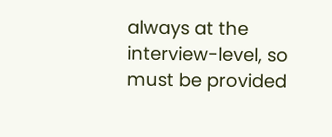always at the interview-level, so must be provided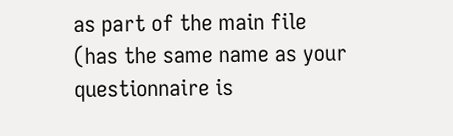as part of the main file (has the same name as your questionnaire is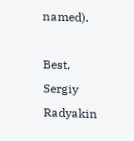named).

Best, Sergiy Radyakin